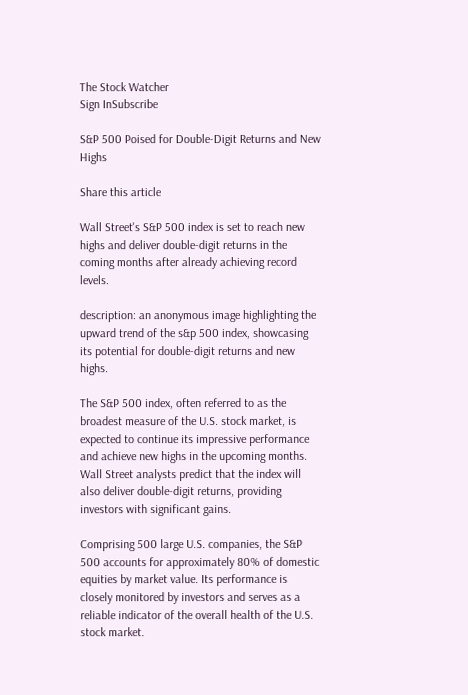The Stock Watcher
Sign InSubscribe

S&P 500 Poised for Double-Digit Returns and New Highs

Share this article

Wall Street's S&P 500 index is set to reach new highs and deliver double-digit returns in the coming months after already achieving record levels.

description: an anonymous image highlighting the upward trend of the s&p 500 index, showcasing its potential for double-digit returns and new highs.

The S&P 500 index, often referred to as the broadest measure of the U.S. stock market, is expected to continue its impressive performance and achieve new highs in the upcoming months. Wall Street analysts predict that the index will also deliver double-digit returns, providing investors with significant gains.

Comprising 500 large U.S. companies, the S&P 500 accounts for approximately 80% of domestic equities by market value. Its performance is closely monitored by investors and serves as a reliable indicator of the overall health of the U.S. stock market.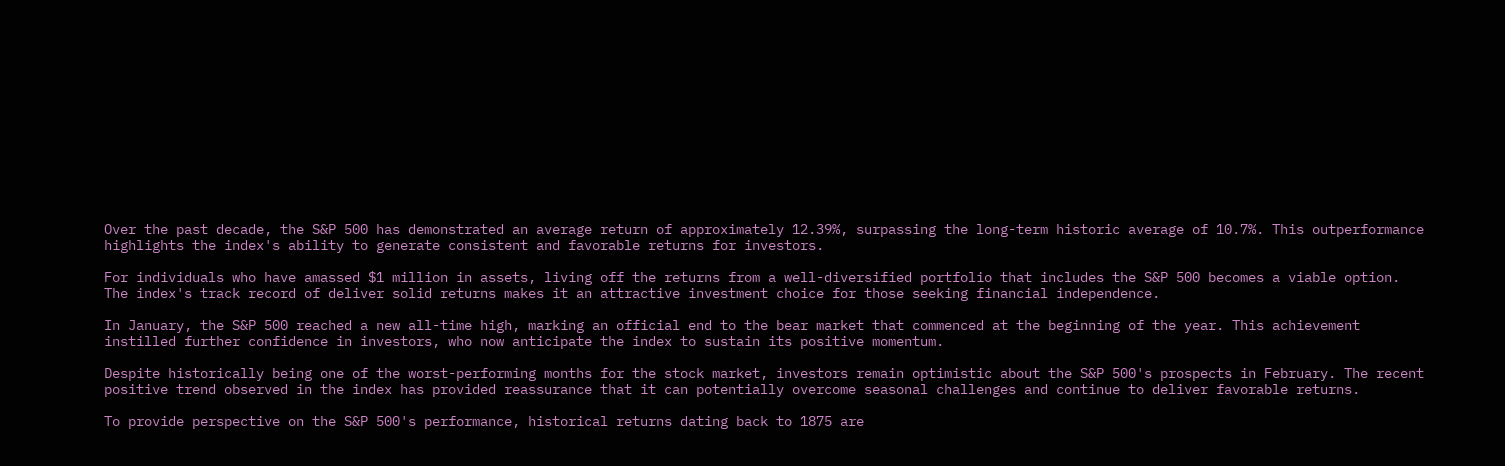Over the past decade, the S&P 500 has demonstrated an average return of approximately 12.39%, surpassing the long-term historic average of 10.7%. This outperformance highlights the index's ability to generate consistent and favorable returns for investors.

For individuals who have amassed $1 million in assets, living off the returns from a well-diversified portfolio that includes the S&P 500 becomes a viable option. The index's track record of deliver solid returns makes it an attractive investment choice for those seeking financial independence.

In January, the S&P 500 reached a new all-time high, marking an official end to the bear market that commenced at the beginning of the year. This achievement instilled further confidence in investors, who now anticipate the index to sustain its positive momentum.

Despite historically being one of the worst-performing months for the stock market, investors remain optimistic about the S&P 500's prospects in February. The recent positive trend observed in the index has provided reassurance that it can potentially overcome seasonal challenges and continue to deliver favorable returns.

To provide perspective on the S&P 500's performance, historical returns dating back to 1875 are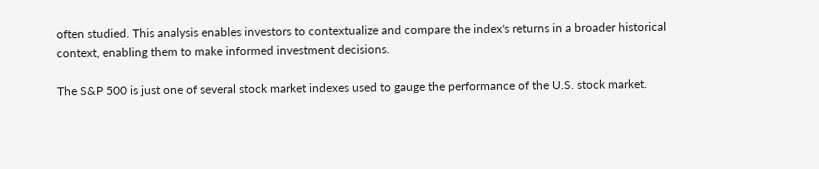often studied. This analysis enables investors to contextualize and compare the index's returns in a broader historical context, enabling them to make informed investment decisions.

The S&P 500 is just one of several stock market indexes used to gauge the performance of the U.S. stock market.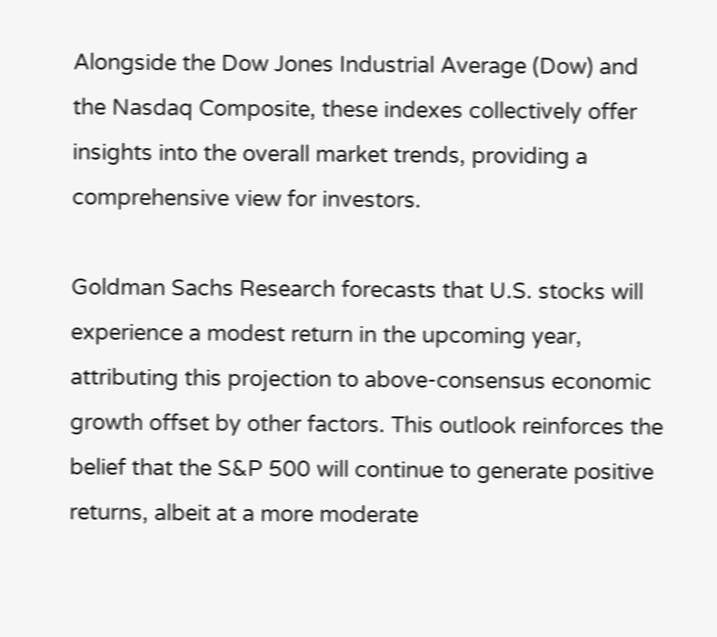Alongside the Dow Jones Industrial Average (Dow) and the Nasdaq Composite, these indexes collectively offer insights into the overall market trends, providing a comprehensive view for investors.

Goldman Sachs Research forecasts that U.S. stocks will experience a modest return in the upcoming year, attributing this projection to above-consensus economic growth offset by other factors. This outlook reinforces the belief that the S&P 500 will continue to generate positive returns, albeit at a more moderate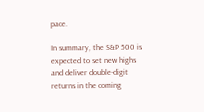pace.

In summary, the S&P 500 is expected to set new highs and deliver double-digit returns in the coming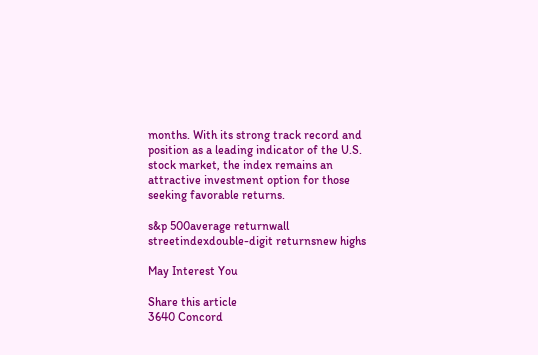months. With its strong track record and position as a leading indicator of the U.S. stock market, the index remains an attractive investment option for those seeking favorable returns.

s&p 500average returnwall streetindexdouble-digit returnsnew highs

May Interest You

Share this article
3640 Concord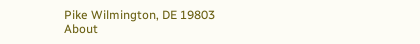Pike Wilmington, DE 19803
About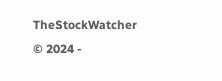TheStockWatcher
© 2024 -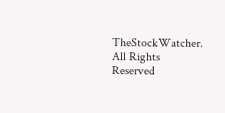TheStockWatcher. All Rights Reserved